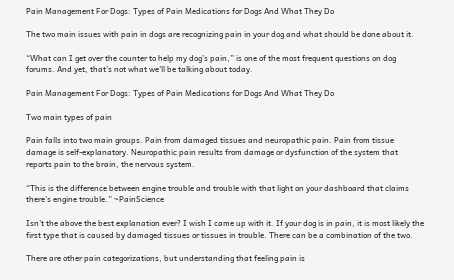Pain Management For Dogs: Types of Pain Medications for Dogs And What They Do

The two main issues with pain in dogs are recognizing pain in your dog and what should be done about it.

“What can I get over the counter to help my dog’s pain,” is one of the most frequent questions on dog forums. And yet, that’s not what we’ll be talking about today.

Pain Management For Dogs: Types of Pain Medications for Dogs And What They Do

Two main types of pain

Pain falls into two main groups. Pain from damaged tissues and neuropathic pain. Pain from tissue damage is self-explanatory. Neuropathic pain results from damage or dysfunction of the system that reports pain to the brain, the nervous system.

“This is the difference between engine trouble and trouble with that light on your dashboard that claims there’s engine trouble.” ~PainScience

Isn’t the above the best explanation ever? I wish I came up with it. If your dog is in pain, it is most likely the first type that is caused by damaged tissues or tissues in trouble. There can be a combination of the two.

There are other pain categorizations, but understanding that feeling pain is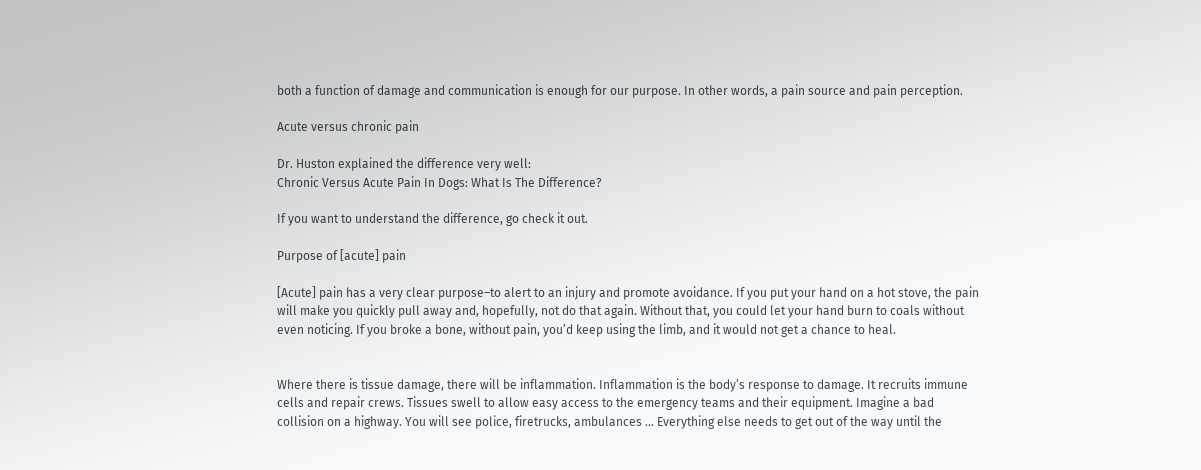both a function of damage and communication is enough for our purpose. In other words, a pain source and pain perception.

Acute versus chronic pain

Dr. Huston explained the difference very well:
Chronic Versus Acute Pain In Dogs: What Is The Difference?

If you want to understand the difference, go check it out.

Purpose of [acute] pain

[Acute] pain has a very clear purpose–to alert to an injury and promote avoidance. If you put your hand on a hot stove, the pain will make you quickly pull away and, hopefully, not do that again. Without that, you could let your hand burn to coals without even noticing. If you broke a bone, without pain, you’d keep using the limb, and it would not get a chance to heal.


Where there is tissue damage, there will be inflammation. Inflammation is the body’s response to damage. It recruits immune cells and repair crews. Tissues swell to allow easy access to the emergency teams and their equipment. Imagine a bad collision on a highway. You will see police, firetrucks, ambulances … Everything else needs to get out of the way until the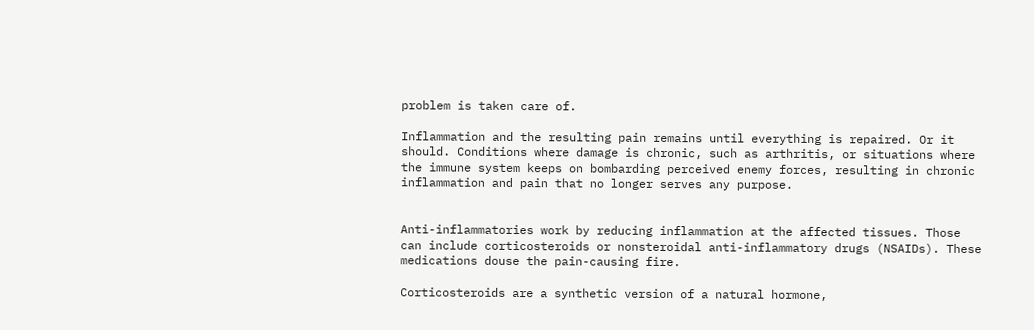problem is taken care of.

Inflammation and the resulting pain remains until everything is repaired. Or it should. Conditions where damage is chronic, such as arthritis, or situations where the immune system keeps on bombarding perceived enemy forces, resulting in chronic inflammation and pain that no longer serves any purpose.


Anti-inflammatories work by reducing inflammation at the affected tissues. Those can include corticosteroids or nonsteroidal anti-inflammatory drugs (NSAIDs). These medications douse the pain-causing fire.

Corticosteroids are a synthetic version of a natural hormone,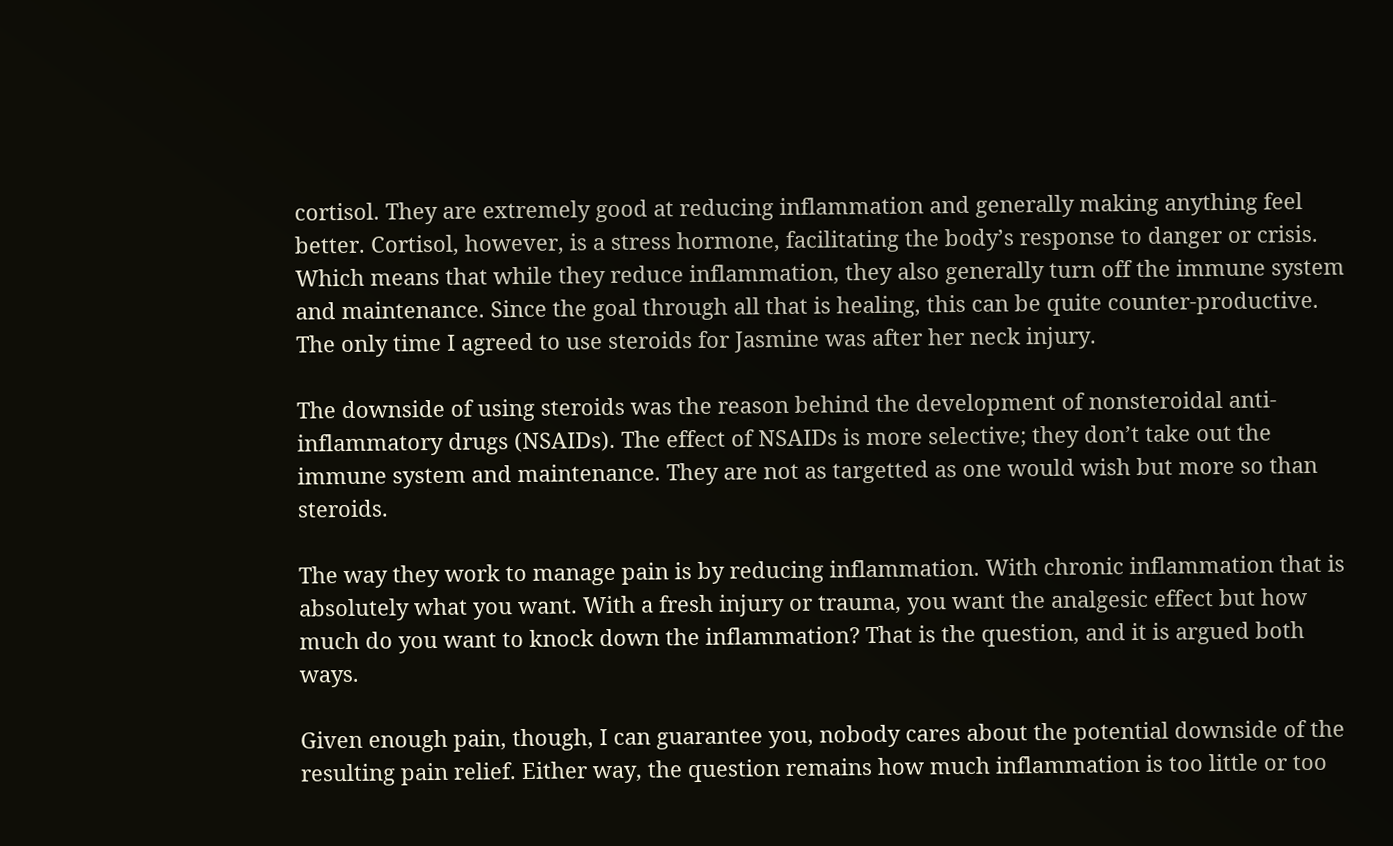cortisol. They are extremely good at reducing inflammation and generally making anything feel better. Cortisol, however, is a stress hormone, facilitating the body’s response to danger or crisis. Which means that while they reduce inflammation, they also generally turn off the immune system and maintenance. Since the goal through all that is healing, this can be quite counter-productive. The only time I agreed to use steroids for Jasmine was after her neck injury.

The downside of using steroids was the reason behind the development of nonsteroidal anti-inflammatory drugs (NSAIDs). The effect of NSAIDs is more selective; they don’t take out the immune system and maintenance. They are not as targetted as one would wish but more so than steroids.

The way they work to manage pain is by reducing inflammation. With chronic inflammation that is absolutely what you want. With a fresh injury or trauma, you want the analgesic effect but how much do you want to knock down the inflammation? That is the question, and it is argued both ways.

Given enough pain, though, I can guarantee you, nobody cares about the potential downside of the resulting pain relief. Either way, the question remains how much inflammation is too little or too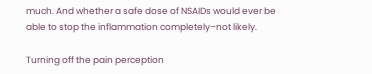much. And whether a safe dose of NSAIDs would ever be able to stop the inflammation completely–not likely.

Turning off the pain perception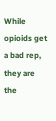While opioids get a bad rep, they are the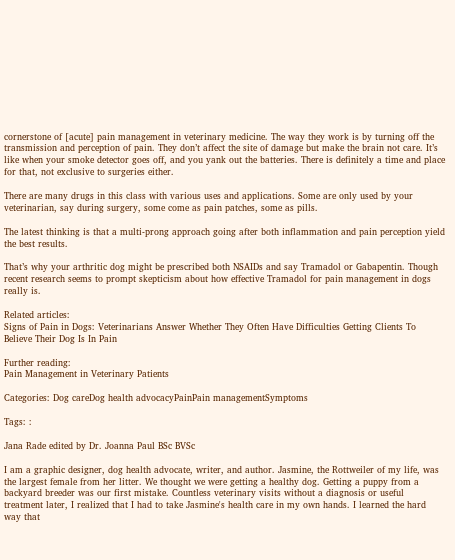cornerstone of [acute] pain management in veterinary medicine. The way they work is by turning off the transmission and perception of pain. They don’t affect the site of damage but make the brain not care. It’s like when your smoke detector goes off, and you yank out the batteries. There is definitely a time and place for that, not exclusive to surgeries either.

There are many drugs in this class with various uses and applications. Some are only used by your veterinarian, say during surgery, some come as pain patches, some as pills.

The latest thinking is that a multi-prong approach going after both inflammation and pain perception yield the best results.

That’s why your arthritic dog might be prescribed both NSAIDs and say Tramadol or Gabapentin. Though recent research seems to prompt skepticism about how effective Tramadol for pain management in dogs really is.

Related articles:
Signs of Pain in Dogs: Veterinarians Answer Whether They Often Have Difficulties Getting Clients To Believe Their Dog Is In Pain

Further reading:
Pain Management in Veterinary Patients

Categories: Dog careDog health advocacyPainPain managementSymptoms

Tags: :

Jana Rade edited by Dr. Joanna Paul BSc BVSc

I am a graphic designer, dog health advocate, writer, and author. Jasmine, the Rottweiler of my life, was the largest female from her litter. We thought we were getting a healthy dog. Getting a puppy from a backyard breeder was our first mistake. Countless veterinary visits without a diagnosis or useful treatment later, I realized that I had to take Jasmine's health care in my own hands. I learned the hard way that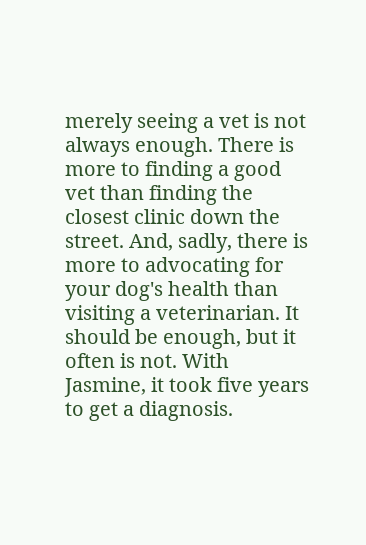merely seeing a vet is not always enough. There is more to finding a good vet than finding the closest clinic down the street. And, sadly, there is more to advocating for your dog's health than visiting a veterinarian. It should be enough, but it often is not. With Jasmine, it took five years to get a diagnosis.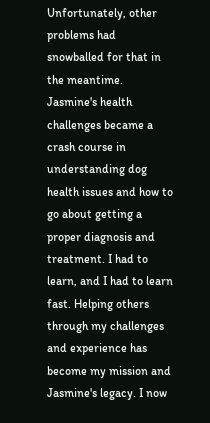Unfortunately, other problems had snowballed for that in the meantime. Jasmine's health challenges became a crash course in understanding dog health issues and how to go about getting a proper diagnosis and treatment. I had to learn, and I had to learn fast. Helping others through my challenges and experience has become my mission and Jasmine's legacy. I now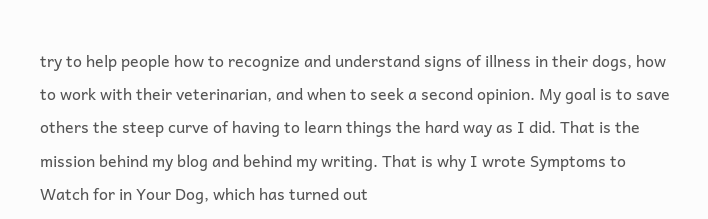try to help people how to recognize and understand signs of illness in their dogs, how to work with their veterinarian, and when to seek a second opinion. My goal is to save others the steep curve of having to learn things the hard way as I did. That is the mission behind my blog and behind my writing. That is why I wrote Symptoms to Watch for in Your Dog, which has turned out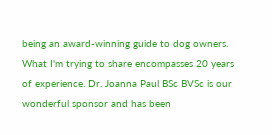being an award-winning guide to dog owners. What I'm trying to share encompasses 20 years of experience. Dr. Joanna Paul BSc BVSc is our wonderful sponsor and has been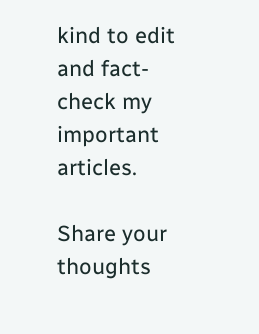kind to edit and fact-check my important articles.

Share your thoughts